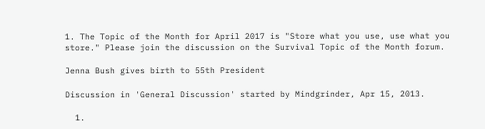1. The Topic of the Month for April 2017 is "Store what you use, use what you store." Please join the discussion on the Survival Topic of the Month forum.

Jenna Bush gives birth to 55th President

Discussion in 'General Discussion' started by Mindgrinder, Apr 15, 2013.

  1.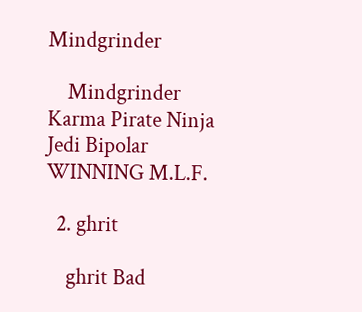Mindgrinder

    Mindgrinder Karma Pirate Ninja Jedi Bipolar WINNING M.L.F.

  2. ghrit

    ghrit Bad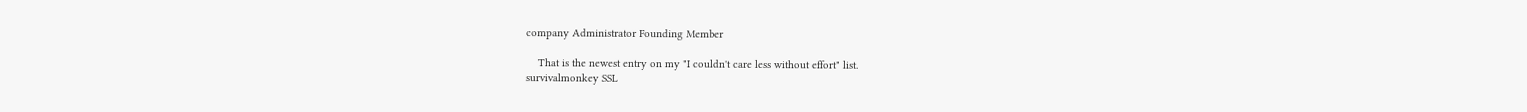company Administrator Founding Member

    That is the newest entry on my "I couldn't care less without effort" list.
survivalmonkey SSL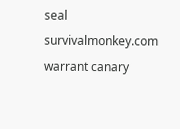seal        survivalmonkey.com warrant canary